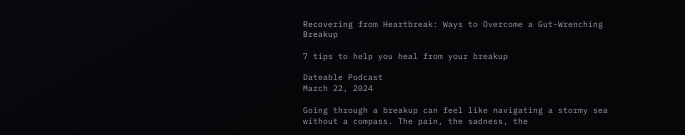Recovering from Heartbreak: Ways to Overcome a Gut-Wrenching Breakup

7 tips to help you heal from your breakup

Dateable Podcast
March 22, 2024

Going through a breakup can feel like navigating a stormy sea without a compass. The pain, the sadness, the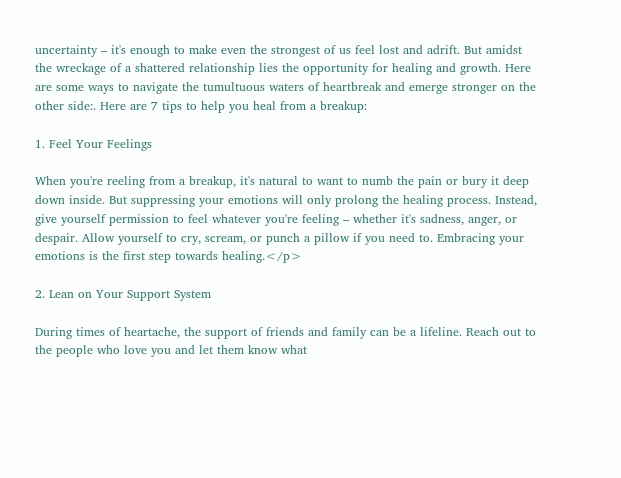uncertainty – it's enough to make even the strongest of us feel lost and adrift. But amidst the wreckage of a shattered relationship lies the opportunity for healing and growth. Here are some ways to navigate the tumultuous waters of heartbreak and emerge stronger on the other side:. Here are 7 tips to help you heal from a breakup:

1. Feel Your Feelings

When you're reeling from a breakup, it's natural to want to numb the pain or bury it deep down inside. But suppressing your emotions will only prolong the healing process. Instead, give yourself permission to feel whatever you're feeling – whether it's sadness, anger, or despair. Allow yourself to cry, scream, or punch a pillow if you need to. Embracing your emotions is the first step towards healing.</p>

2. Lean on Your Support System

During times of heartache, the support of friends and family can be a lifeline. Reach out to the people who love you and let them know what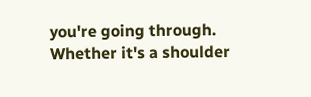you're going through. Whether it's a shoulder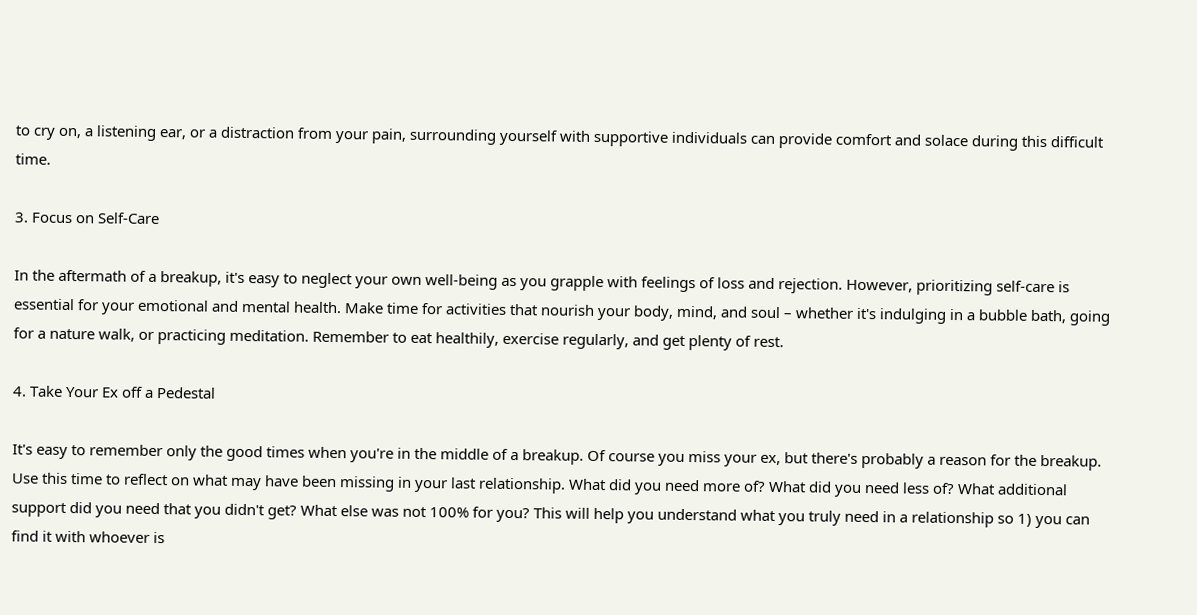to cry on, a listening ear, or a distraction from your pain, surrounding yourself with supportive individuals can provide comfort and solace during this difficult time.

3. Focus on Self-Care

In the aftermath of a breakup, it's easy to neglect your own well-being as you grapple with feelings of loss and rejection. However, prioritizing self-care is essential for your emotional and mental health. Make time for activities that nourish your body, mind, and soul – whether it's indulging in a bubble bath, going for a nature walk, or practicing meditation. Remember to eat healthily, exercise regularly, and get plenty of rest.

4. Take Your Ex off a Pedestal

It's easy to remember only the good times when you're in the middle of a breakup. Of course you miss your ex, but there's probably a reason for the breakup. Use this time to reflect on what may have been missing in your last relationship. What did you need more of? What did you need less of? What additional support did you need that you didn't get? What else was not 100% for you? This will help you understand what you truly need in a relationship so 1) you can find it with whoever is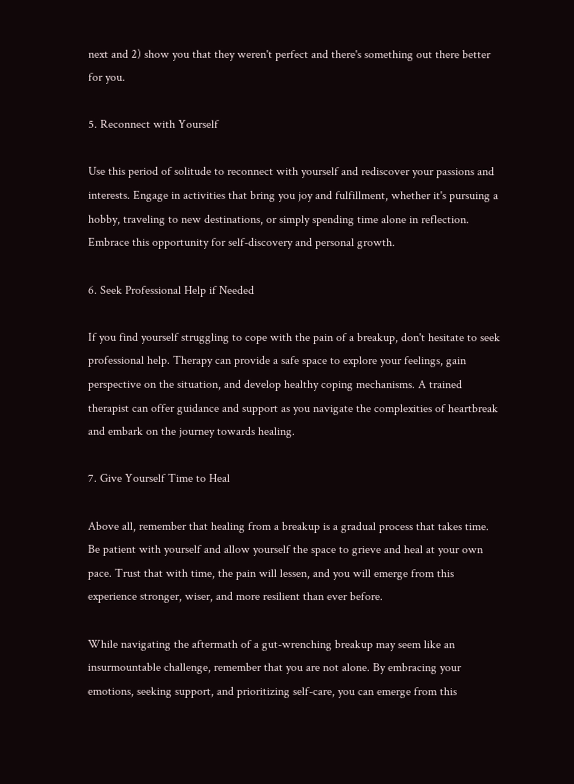next and 2) show you that they weren't perfect and there's something out there better for you.

5. Reconnect with Yourself

Use this period of solitude to reconnect with yourself and rediscover your passions and interests. Engage in activities that bring you joy and fulfillment, whether it's pursuing a hobby, traveling to new destinations, or simply spending time alone in reflection. Embrace this opportunity for self-discovery and personal growth.

6. Seek Professional Help if Needed

If you find yourself struggling to cope with the pain of a breakup, don't hesitate to seek professional help. Therapy can provide a safe space to explore your feelings, gain perspective on the situation, and develop healthy coping mechanisms. A trained therapist can offer guidance and support as you navigate the complexities of heartbreak and embark on the journey towards healing.

7. Give Yourself Time to Heal

Above all, remember that healing from a breakup is a gradual process that takes time. Be patient with yourself and allow yourself the space to grieve and heal at your own pace. Trust that with time, the pain will lessen, and you will emerge from this experience stronger, wiser, and more resilient than ever before.

While navigating the aftermath of a gut-wrenching breakup may seem like an insurmountable challenge, remember that you are not alone. By embracing your emotions, seeking support, and prioritizing self-care, you can emerge from this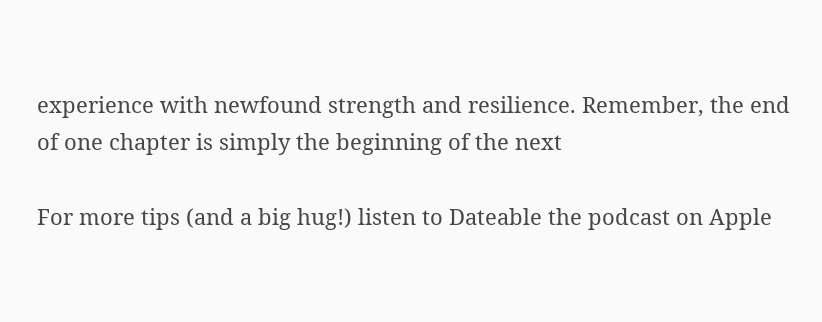experience with newfound strength and resilience. Remember, the end of one chapter is simply the beginning of the next

For more tips (and a big hug!) listen to Dateable the podcast on Apple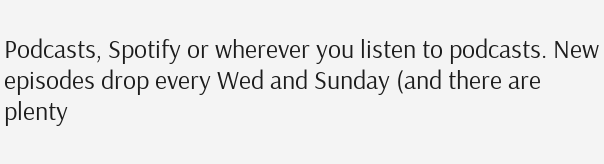Podcasts, Spotify or wherever you listen to podcasts. New episodes drop every Wed and Sunday (and there are plenty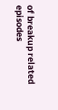of breakup related episodes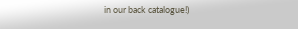in our back catalogue!)